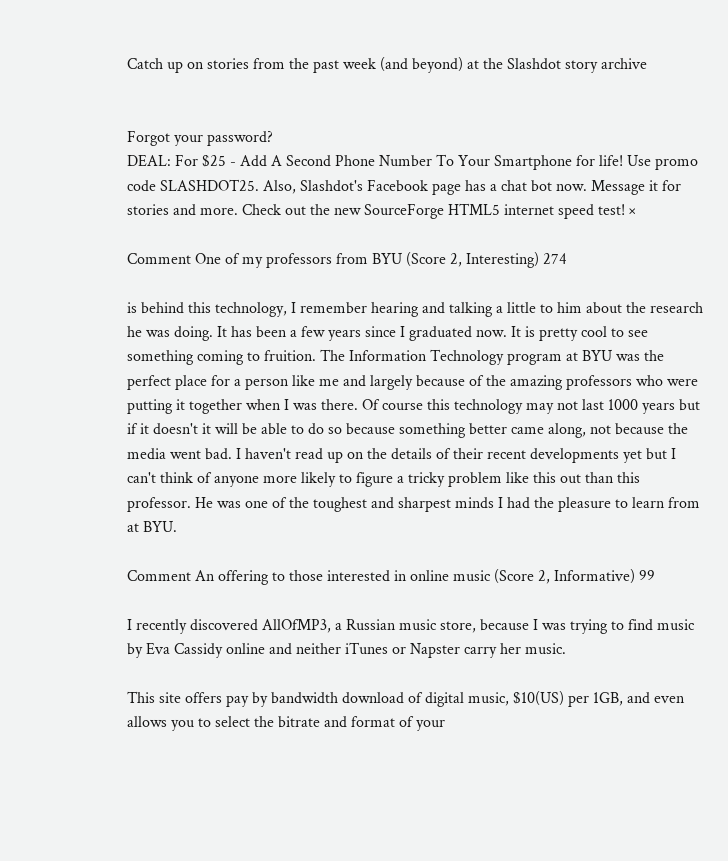Catch up on stories from the past week (and beyond) at the Slashdot story archive


Forgot your password?
DEAL: For $25 - Add A Second Phone Number To Your Smartphone for life! Use promo code SLASHDOT25. Also, Slashdot's Facebook page has a chat bot now. Message it for stories and more. Check out the new SourceForge HTML5 internet speed test! ×

Comment One of my professors from BYU (Score 2, Interesting) 274

is behind this technology, I remember hearing and talking a little to him about the research he was doing. It has been a few years since I graduated now. It is pretty cool to see something coming to fruition. The Information Technology program at BYU was the perfect place for a person like me and largely because of the amazing professors who were putting it together when I was there. Of course this technology may not last 1000 years but if it doesn't it will be able to do so because something better came along, not because the media went bad. I haven't read up on the details of their recent developments yet but I can't think of anyone more likely to figure a tricky problem like this out than this professor. He was one of the toughest and sharpest minds I had the pleasure to learn from at BYU.

Comment An offering to those interested in online music (Score 2, Informative) 99

I recently discovered AllOfMP3, a Russian music store, because I was trying to find music by Eva Cassidy online and neither iTunes or Napster carry her music.

This site offers pay by bandwidth download of digital music, $10(US) per 1GB, and even allows you to select the bitrate and format of your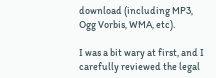download (including MP3, Ogg Vorbis, WMA, etc).

I was a bit wary at first, and I carefully reviewed the legal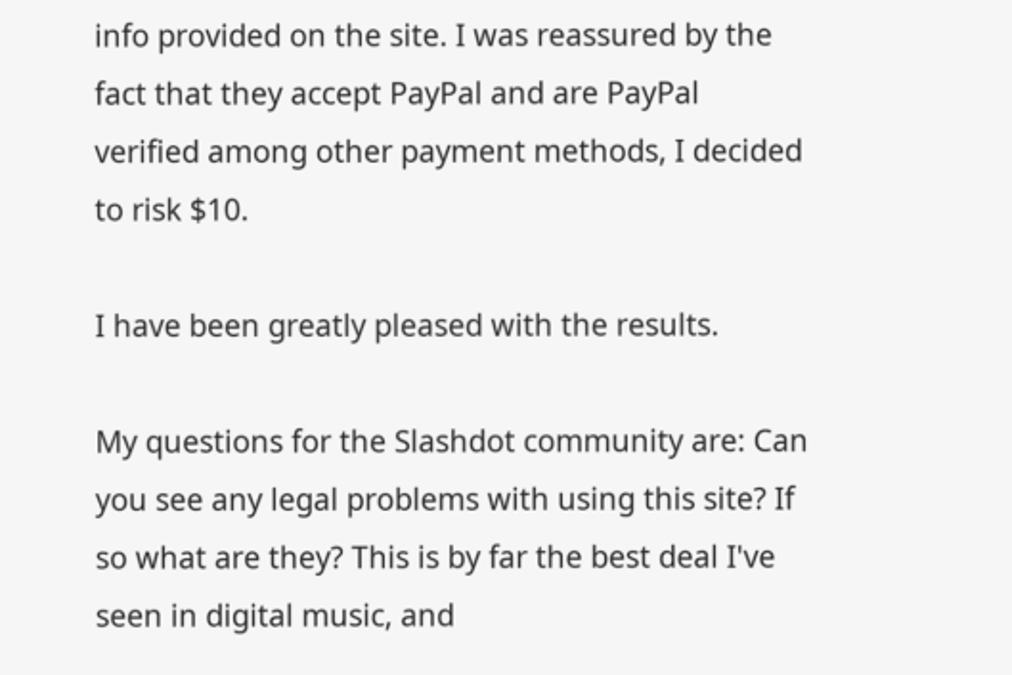info provided on the site. I was reassured by the fact that they accept PayPal and are PayPal verified among other payment methods, I decided to risk $10.

I have been greatly pleased with the results.

My questions for the Slashdot community are: Can you see any legal problems with using this site? If so what are they? This is by far the best deal I've seen in digital music, and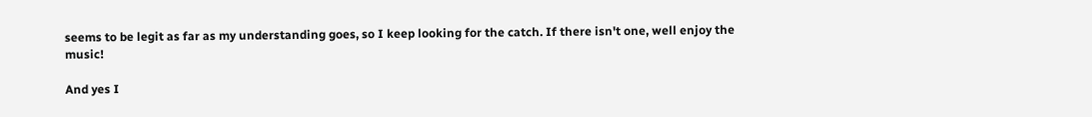seems to be legit as far as my understanding goes, so I keep looking for the catch. If there isn't one, well enjoy the music!

And yes I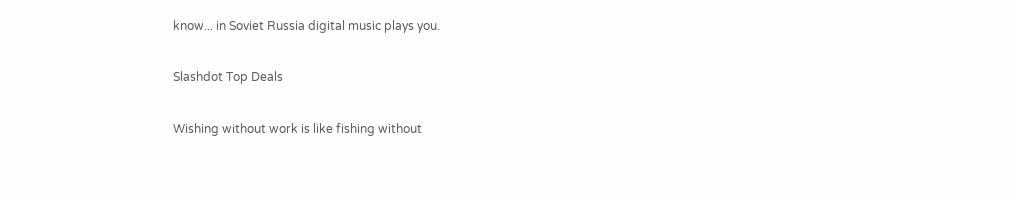know... in Soviet Russia digital music plays you.

Slashdot Top Deals

Wishing without work is like fishing without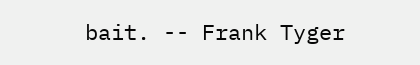bait. -- Frank Tyger